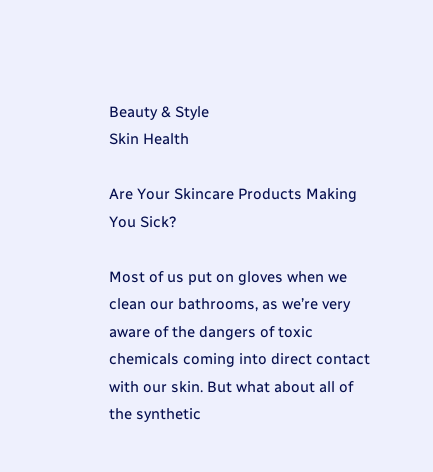Beauty & Style
Skin Health

Are Your Skincare Products Making You Sick?

Most of us put on gloves when we clean our bathrooms, as we’re very aware of the dangers of toxic chemicals coming into direct contact with our skin. But what about all of the synthetic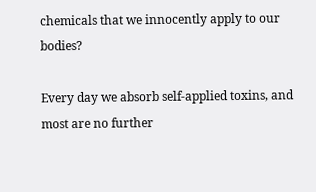chemicals that we innocently apply to our bodies?

Every day we absorb self-applied toxins, and most are no further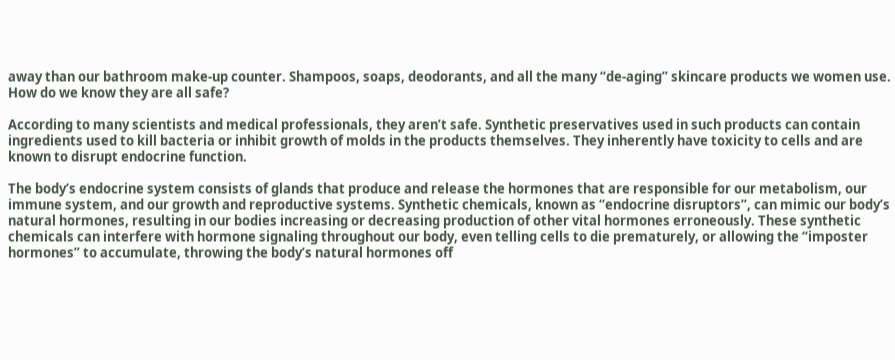away than our bathroom make-up counter. Shampoos, soaps, deodorants, and all the many “de-aging” skincare products we women use. How do we know they are all safe?

According to many scientists and medical professionals, they aren’t safe. Synthetic preservatives used in such products can contain ingredients used to kill bacteria or inhibit growth of molds in the products themselves. They inherently have toxicity to cells and are known to disrupt endocrine function.

The body’s endocrine system consists of glands that produce and release the hormones that are responsible for our metabolism, our immune system, and our growth and reproductive systems. Synthetic chemicals, known as “endocrine disruptors”, can mimic our body’s natural hormones, resulting in our bodies increasing or decreasing production of other vital hormones erroneously. These synthetic chemicals can interfere with hormone signaling throughout our body, even telling cells to die prematurely, or allowing the “imposter hormones” to accumulate, throwing the body’s natural hormones off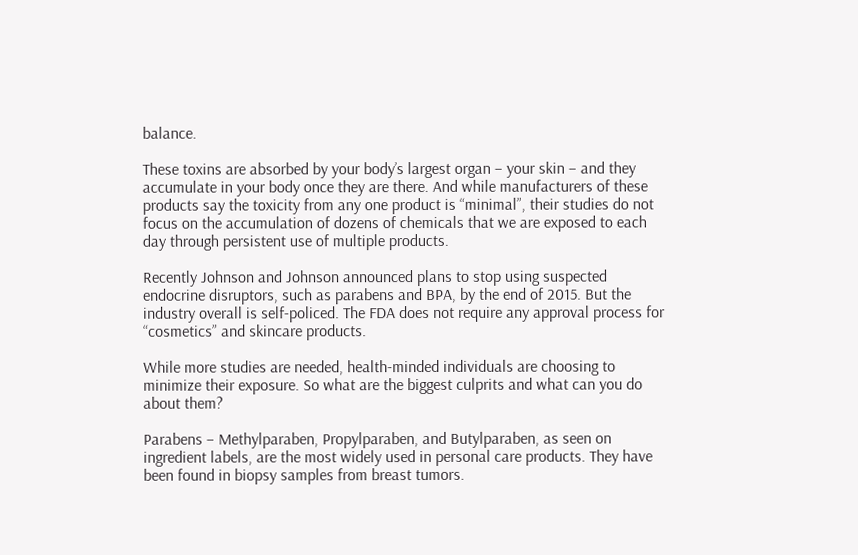balance.

These toxins are absorbed by your body’s largest organ – your skin – and they accumulate in your body once they are there. And while manufacturers of these products say the toxicity from any one product is “minimal”, their studies do not focus on the accumulation of dozens of chemicals that we are exposed to each day through persistent use of multiple products.

Recently Johnson and Johnson announced plans to stop using suspected endocrine disruptors, such as parabens and BPA, by the end of 2015. But the industry overall is self-policed. The FDA does not require any approval process for “cosmetics” and skincare products.

While more studies are needed, health-minded individuals are choosing to minimize their exposure. So what are the biggest culprits and what can you do about them?

Parabens – Methylparaben, Propylparaben, and Butylparaben, as seen on ingredient labels, are the most widely used in personal care products. They have been found in biopsy samples from breast tumors.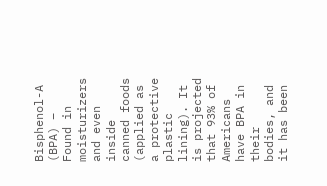Bisphenol-A (BPA) – Found in moisturizers and even inside canned foods (applied as a protective plastic lining). It is projected that 93% of Americans have BPA in their bodies, and it has been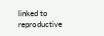linked to reproductive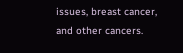issues, breast cancer, and other cancers.